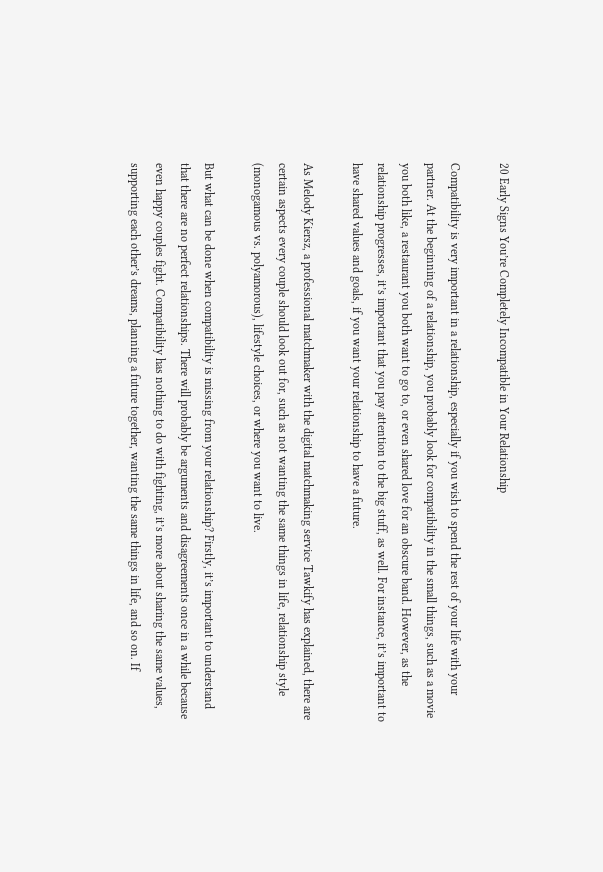20 Early Signs You’re Completely Incompatible in Your Relationship

Compatibility is very important in a relationship, especially if you wish to spend the rest of your life with your partner. At the beginning of a relationship, you probably look for compatibility in the small things, such as a movie you both like, a restaurant you both want to go to, or even shared love for an obscure band. However, as the relationship progresses, it’s important that you pay attention to the big stuff, as well. For instance, it’s important to have shared values and goals, if you want your relationship to have a future.

As Melody Kiersz, a professional matchmaker with the digital matchmaking service Tawkify has explained, there are certain aspects every couple should look out for, such as not wanting the same things in life, relationship style (monogamous vs. polyamorous), lifestyle choices, or where you want to live.

But what can be done when compatibility is missing from your relationship? Firstly, it’s important to understand that there are no perfect relationships. There will probably be arguments and disagreements once in a while because even happy couples fight. Compatibility has nothing to do with fighting, it’s more about sharing the same values, supporting each other’s dreams, planning a future together, wanting the same things in life, and so on. If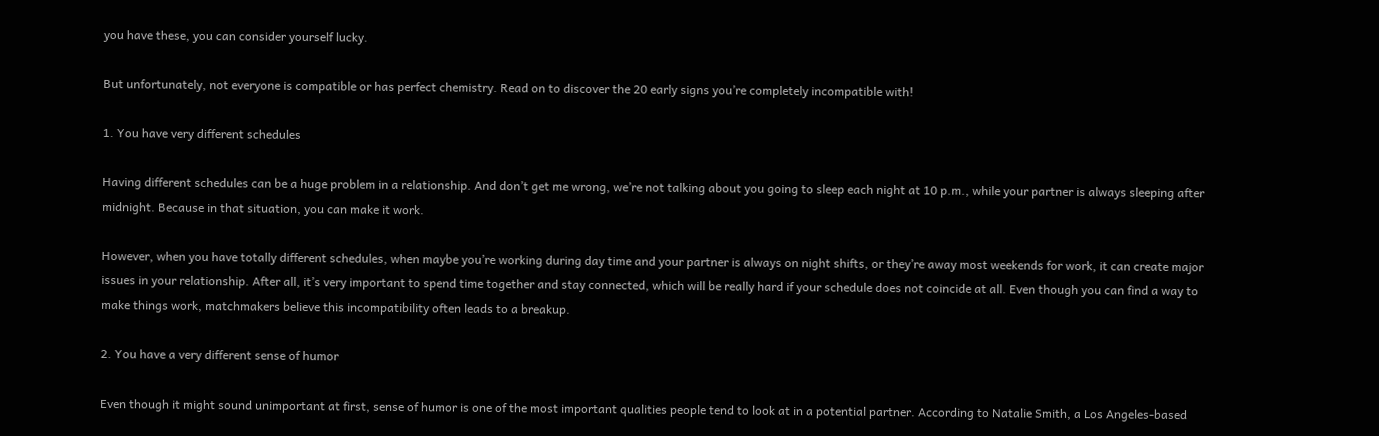you have these, you can consider yourself lucky.

But unfortunately, not everyone is compatible or has perfect chemistry. Read on to discover the 20 early signs you’re completely incompatible with!

1. You have very different schedules

Having different schedules can be a huge problem in a relationship. And don’t get me wrong, we’re not talking about you going to sleep each night at 10 p.m., while your partner is always sleeping after midnight. Because in that situation, you can make it work.

However, when you have totally different schedules, when maybe you’re working during day time and your partner is always on night shifts, or they’re away most weekends for work, it can create major issues in your relationship. After all, it’s very important to spend time together and stay connected, which will be really hard if your schedule does not coincide at all. Even though you can find a way to make things work, matchmakers believe this incompatibility often leads to a breakup.

2. You have a very different sense of humor

Even though it might sound unimportant at first, sense of humor is one of the most important qualities people tend to look at in a potential partner. According to Natalie Smith, a Los Angeles-based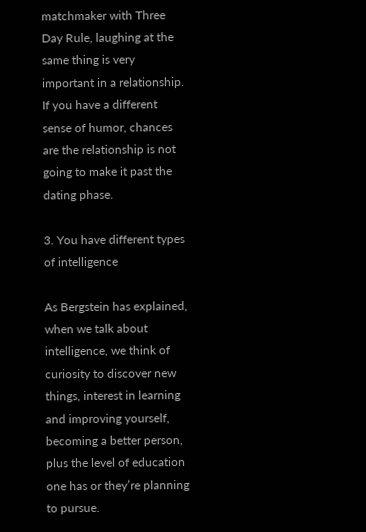matchmaker with Three Day Rule, laughing at the same thing is very important in a relationship. If you have a different sense of humor, chances are the relationship is not going to make it past the dating phase.

3. You have different types of intelligence

As Bergstein has explained, when we talk about intelligence, we think of curiosity to discover new things, interest in learning and improving yourself, becoming a better person, plus the level of education one has or they’re planning to pursue.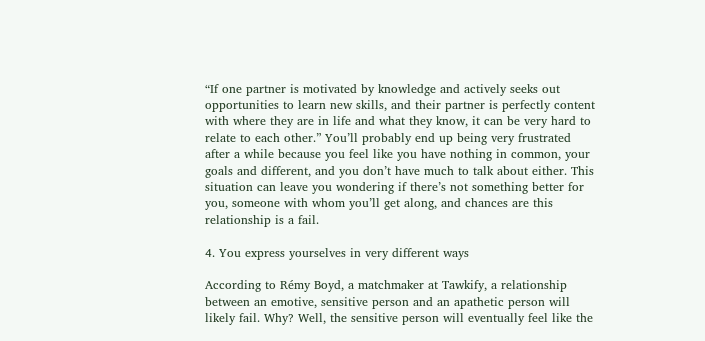“If one partner is motivated by knowledge and actively seeks out opportunities to learn new skills, and their partner is perfectly content with where they are in life and what they know, it can be very hard to relate to each other.” You’ll probably end up being very frustrated after a while because you feel like you have nothing in common, your goals and different, and you don’t have much to talk about either. This situation can leave you wondering if there’s not something better for you, someone with whom you’ll get along, and chances are this relationship is a fail.

4. You express yourselves in very different ways

According to Rémy Boyd, a matchmaker at Tawkify, a relationship between an emotive, sensitive person and an apathetic person will likely fail. Why? Well, the sensitive person will eventually feel like the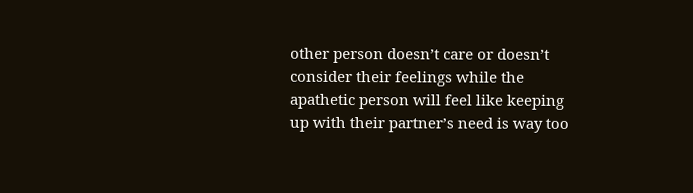other person doesn’t care or doesn’t consider their feelings while the apathetic person will feel like keeping up with their partner’s need is way too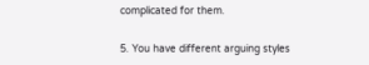complicated for them.

5. You have different arguing styles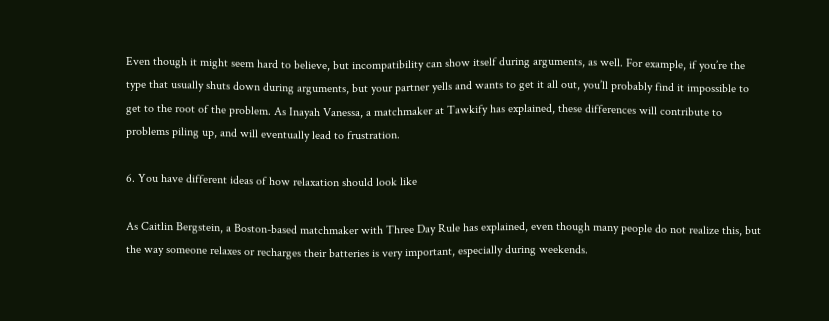Even though it might seem hard to believe, but incompatibility can show itself during arguments, as well. For example, if you’re the type that usually shuts down during arguments, but your partner yells and wants to get it all out, you’ll probably find it impossible to get to the root of the problem. As Inayah Vanessa, a matchmaker at Tawkify has explained, these differences will contribute to problems piling up, and will eventually lead to frustration.

6. You have different ideas of how relaxation should look like

As Caitlin Bergstein, a Boston-based matchmaker with Three Day Rule has explained, even though many people do not realize this, but the way someone relaxes or recharges their batteries is very important, especially during weekends.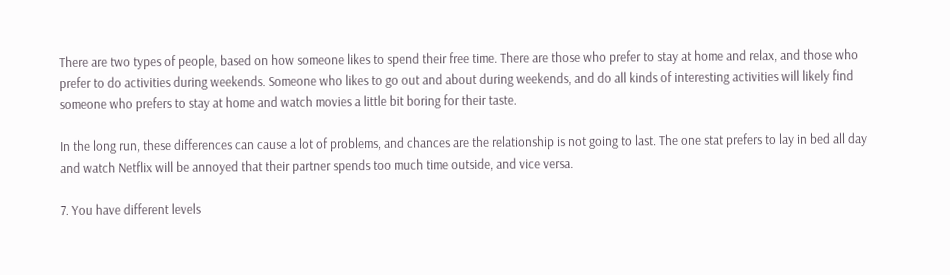There are two types of people, based on how someone likes to spend their free time. There are those who prefer to stay at home and relax, and those who prefer to do activities during weekends. Someone who likes to go out and about during weekends, and do all kinds of interesting activities will likely find someone who prefers to stay at home and watch movies a little bit boring for their taste.

In the long run, these differences can cause a lot of problems, and chances are the relationship is not going to last. The one stat prefers to lay in bed all day and watch Netflix will be annoyed that their partner spends too much time outside, and vice versa.

7. You have different levels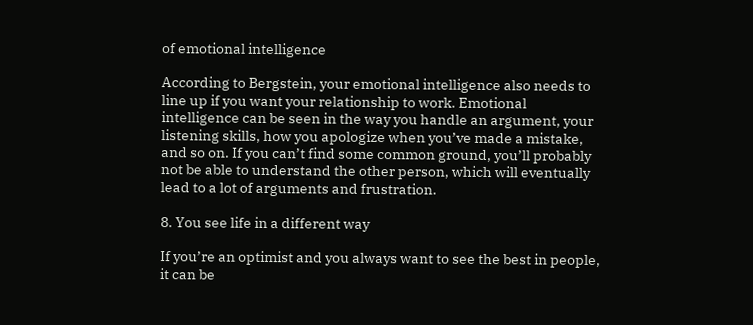of emotional intelligence

According to Bergstein, your emotional intelligence also needs to line up if you want your relationship to work. Emotional intelligence can be seen in the way you handle an argument, your listening skills, how you apologize when you’ve made a mistake, and so on. If you can’t find some common ground, you’ll probably not be able to understand the other person, which will eventually lead to a lot of arguments and frustration.

8. You see life in a different way

If you’re an optimist and you always want to see the best in people, it can be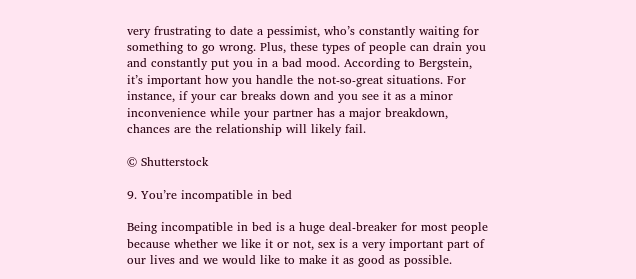very frustrating to date a pessimist, who’s constantly waiting for something to go wrong. Plus, these types of people can drain you and constantly put you in a bad mood. According to Bergstein, it’s important how you handle the not-so-great situations. For instance, if your car breaks down and you see it as a minor inconvenience while your partner has a major breakdown, chances are the relationship will likely fail.

© Shutterstock

9. You’re incompatible in bed

Being incompatible in bed is a huge deal-breaker for most people because whether we like it or not, sex is a very important part of our lives and we would like to make it as good as possible.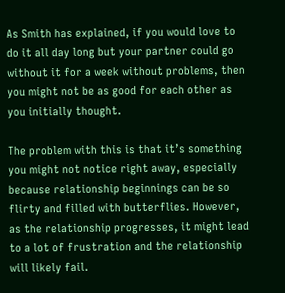As Smith has explained, if you would love to do it all day long but your partner could go without it for a week without problems, then you might not be as good for each other as you initially thought.

The problem with this is that it’s something you might not notice right away, especially because relationship beginnings can be so flirty and filled with butterflies. However, as the relationship progresses, it might lead to a lot of frustration and the relationship will likely fail.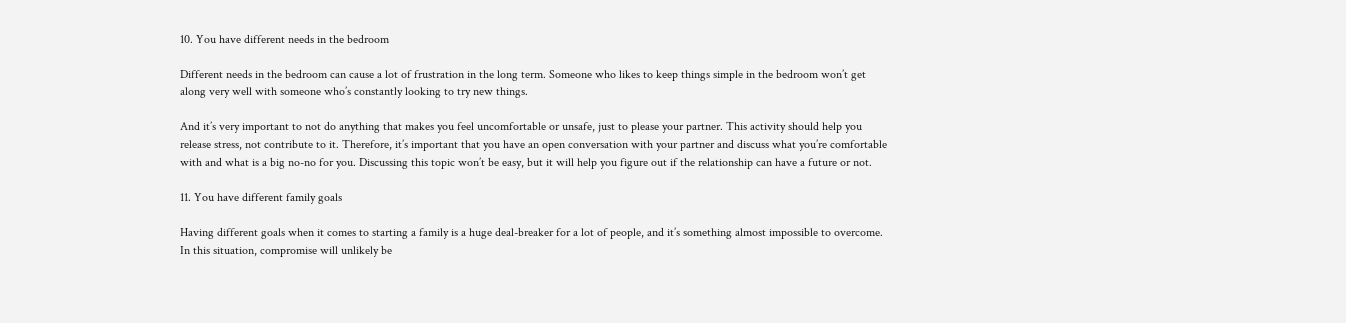10. You have different needs in the bedroom

Different needs in the bedroom can cause a lot of frustration in the long term. Someone who likes to keep things simple in the bedroom won’t get along very well with someone who’s constantly looking to try new things.

And it’s very important to not do anything that makes you feel uncomfortable or unsafe, just to please your partner. This activity should help you release stress, not contribute to it. Therefore, it’s important that you have an open conversation with your partner and discuss what you’re comfortable with and what is a big no-no for you. Discussing this topic won’t be easy, but it will help you figure out if the relationship can have a future or not.

11. You have different family goals

Having different goals when it comes to starting a family is a huge deal-breaker for a lot of people, and it’s something almost impossible to overcome. In this situation, compromise will unlikely be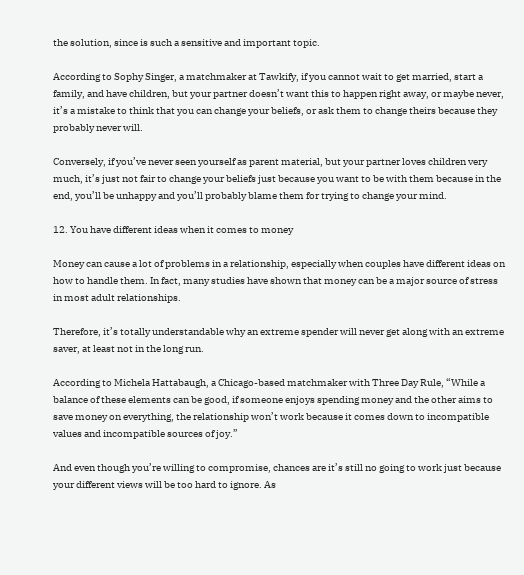the solution, since is such a sensitive and important topic.

According to Sophy Singer, a matchmaker at Tawkify, if you cannot wait to get married, start a family, and have children, but your partner doesn’t want this to happen right away, or maybe never, it’s a mistake to think that you can change your beliefs, or ask them to change theirs because they probably never will.

Conversely, if you’ve never seen yourself as parent material, but your partner loves children very much, it’s just not fair to change your beliefs just because you want to be with them because in the end, you’ll be unhappy and you’ll probably blame them for trying to change your mind.

12. You have different ideas when it comes to money

Money can cause a lot of problems in a relationship, especially when couples have different ideas on how to handle them. In fact, many studies have shown that money can be a major source of stress in most adult relationships.

Therefore, it’s totally understandable why an extreme spender will never get along with an extreme saver, at least not in the long run.

According to Michela Hattabaugh, a Chicago-based matchmaker with Three Day Rule, “While a balance of these elements can be good, if someone enjoys spending money and the other aims to save money on everything, the relationship won’t work because it comes down to incompatible values and incompatible sources of joy.”

And even though you’re willing to compromise, chances are it’s still no going to work just because your different views will be too hard to ignore. As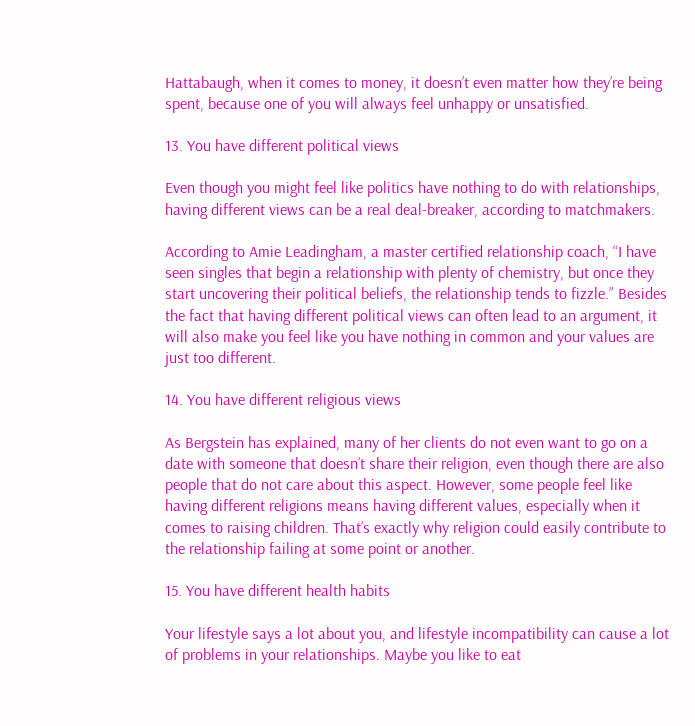Hattabaugh, when it comes to money, it doesn’t even matter how they’re being spent, because one of you will always feel unhappy or unsatisfied.

13. You have different political views

Even though you might feel like politics have nothing to do with relationships, having different views can be a real deal-breaker, according to matchmakers.

According to Amie Leadingham, a master certified relationship coach, “I have seen singles that begin a relationship with plenty of chemistry, but once they start uncovering their political beliefs, the relationship tends to fizzle.” Besides the fact that having different political views can often lead to an argument, it will also make you feel like you have nothing in common and your values are just too different.

14. You have different religious views

As Bergstein has explained, many of her clients do not even want to go on a date with someone that doesn’t share their religion, even though there are also people that do not care about this aspect. However, some people feel like having different religions means having different values, especially when it comes to raising children. That’s exactly why religion could easily contribute to the relationship failing at some point or another.

15. You have different health habits

Your lifestyle says a lot about you, and lifestyle incompatibility can cause a lot of problems in your relationships. Maybe you like to eat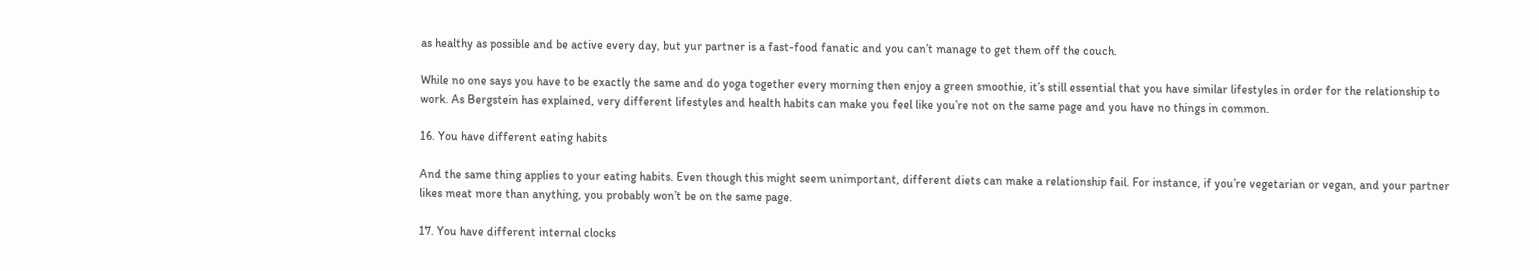as healthy as possible and be active every day, but yur partner is a fast-food fanatic and you can’t manage to get them off the couch.

While no one says you have to be exactly the same and do yoga together every morning then enjoy a green smoothie, it’s still essential that you have similar lifestyles in order for the relationship to work. As Bergstein has explained, very different lifestyles and health habits can make you feel like you’re not on the same page and you have no things in common.

16. You have different eating habits

And the same thing applies to your eating habits. Even though this might seem unimportant, different diets can make a relationship fail. For instance, if you’re vegetarian or vegan, and your partner likes meat more than anything, you probably won’t be on the same page.

17. You have different internal clocks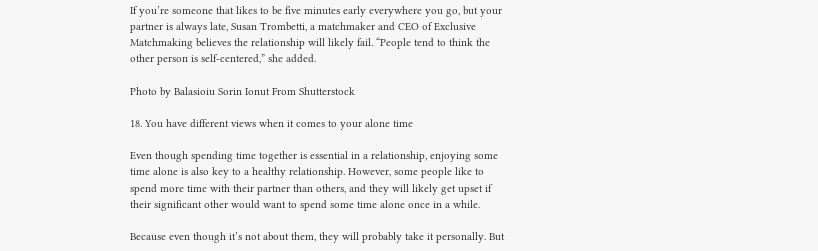If you’re someone that likes to be five minutes early everywhere you go, but your partner is always late, Susan Trombetti, a matchmaker and CEO of Exclusive Matchmaking believes the relationship will likely fail. “People tend to think the other person is self-centered,” she added.

Photo by Balasioiu Sorin Ionut From Shutterstock

18. You have different views when it comes to your alone time

Even though spending time together is essential in a relationship, enjoying some time alone is also key to a healthy relationship. However, some people like to spend more time with their partner than others, and they will likely get upset if their significant other would want to spend some time alone once in a while.

Because even though it’s not about them, they will probably take it personally. But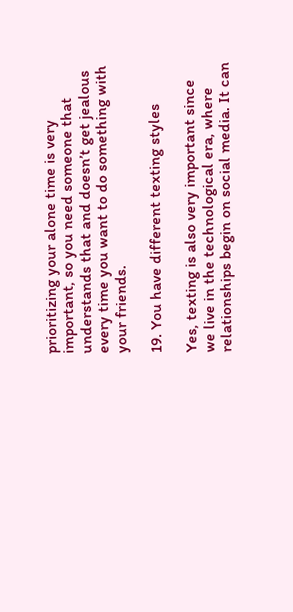prioritizing your alone time is very important, so you need someone that understands that and doesn’t get jealous every time you want to do something with your friends.

19. You have different texting styles

Yes, texting is also very important since we live in the technological era, where relationships begin on social media. It can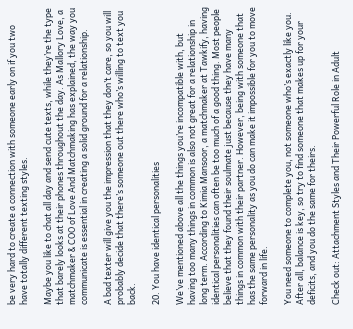be very hard to create a connection with someone early on if you two have totally different texting styles.

Maybe you like to chat all day and send cute texts, while they’re the type that barely looks at their phones throughout the day. As Mallory Love, a matchmaker & COO of Love And Matchmaking has explained, the way you communicate is essential in creating a solid ground for a relationship.

A bad texter will give you the impression that they don’t care, so you will probably decide that there’s someone out there who’s willing to text you back.

20. You have identical personalities

We’ve mentioned above all the things you’re incompatible with, but having too many things in common is also not great for a relationship in long term. According to Kimia Mansoor, a matchmaker at Tawkify, having identical personalities can often be too much of a good thing. Most people believe that they found their soulmate just because they have many things in common with their partner. However, being with someone that has the same personality as you do can make it impossible for you to move forward in life.

You need someone to complete you, not someone who’s exactly like you. After all, balance is key, so try to find someone that makes up for your deficits, and you do the same for theirs.

Check out: Attachment Styles and Their Powerful Role in Adult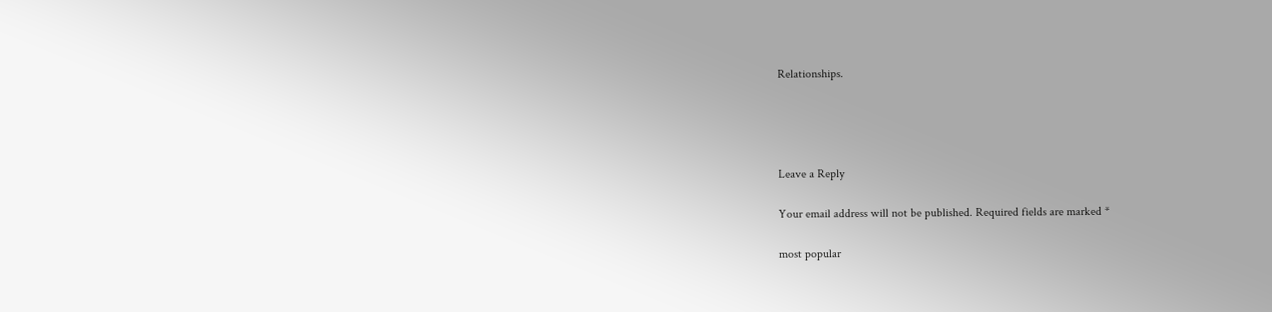Relationships.




Leave a Reply

Your email address will not be published. Required fields are marked *

most popular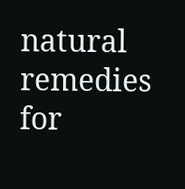natural remedies for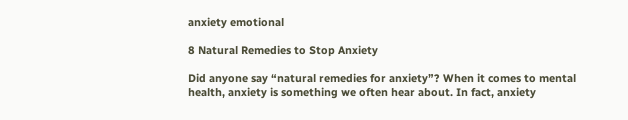anxiety emotional

8 Natural Remedies to Stop Anxiety

Did anyone say “natural remedies for anxiety”? When it comes to mental health, anxiety is something we often hear about. In fact, anxiety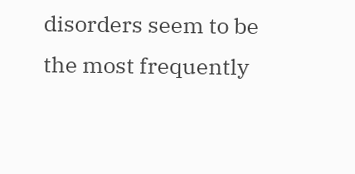disorders seem to be the most frequently